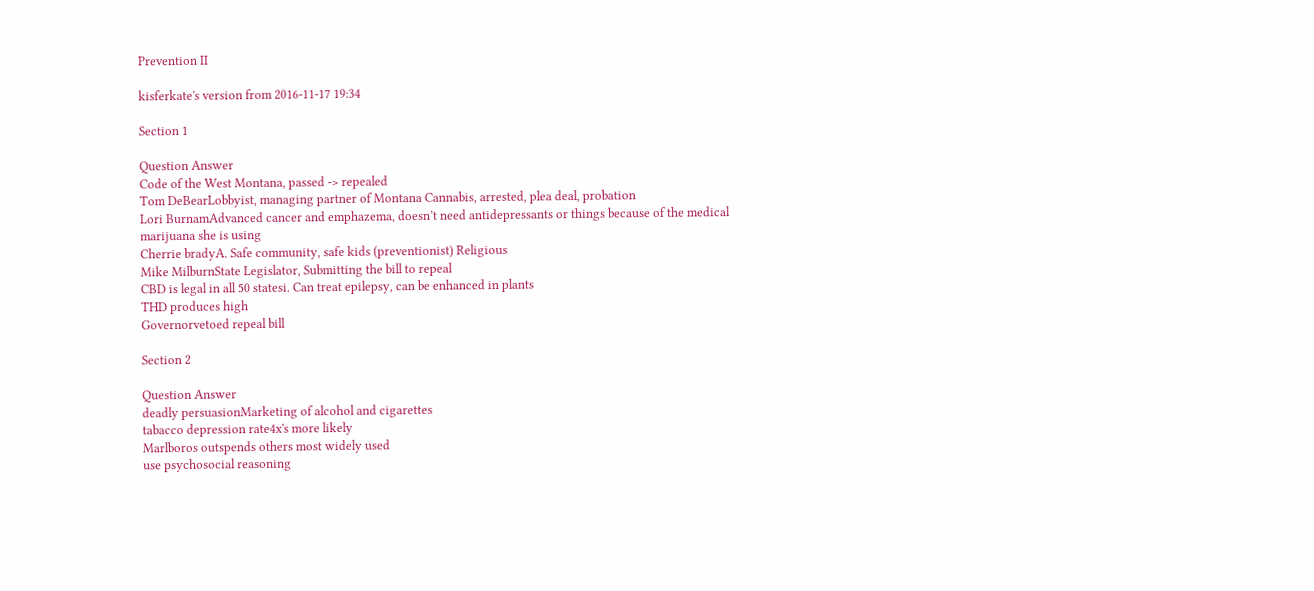Prevention II

kisferkate's version from 2016-11-17 19:34

Section 1

Question Answer
Code of the West Montana, passed -> repealed
Tom DeBearLobbyist, managing partner of Montana Cannabis, arrested, plea deal, probation
Lori BurnamAdvanced cancer and emphazema, doesn’t need antidepressants or things because of the medical marijuana she is using
Cherrie bradyA. Safe community, safe kids (preventionist) Religious
Mike MilburnState Legislator, Submitting the bill to repeal
CBD is legal in all 50 statesi. Can treat epilepsy, can be enhanced in plants
THD produces high
Governorvetoed repeal bill

Section 2

Question Answer
deadly persuasionMarketing of alcohol and cigarettes
tabacco depression rate4x's more likely
Marlboros outspends others most widely used
use psychosocial reasoning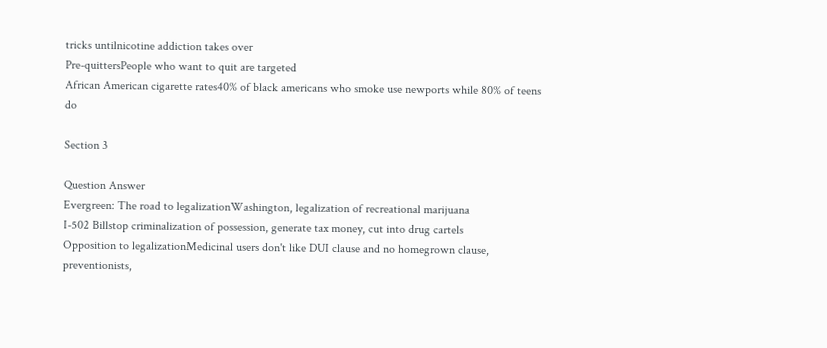tricks untilnicotine addiction takes over
Pre-quittersPeople who want to quit are targeted
African American cigarette rates40% of black americans who smoke use newports while 80% of teens do

Section 3

Question Answer
Evergreen: The road to legalizationWashington, legalization of recreational marijuana
I-502 Billstop criminalization of possession, generate tax money, cut into drug cartels
Opposition to legalizationMedicinal users don't like DUI clause and no homegrown clause, preventionists,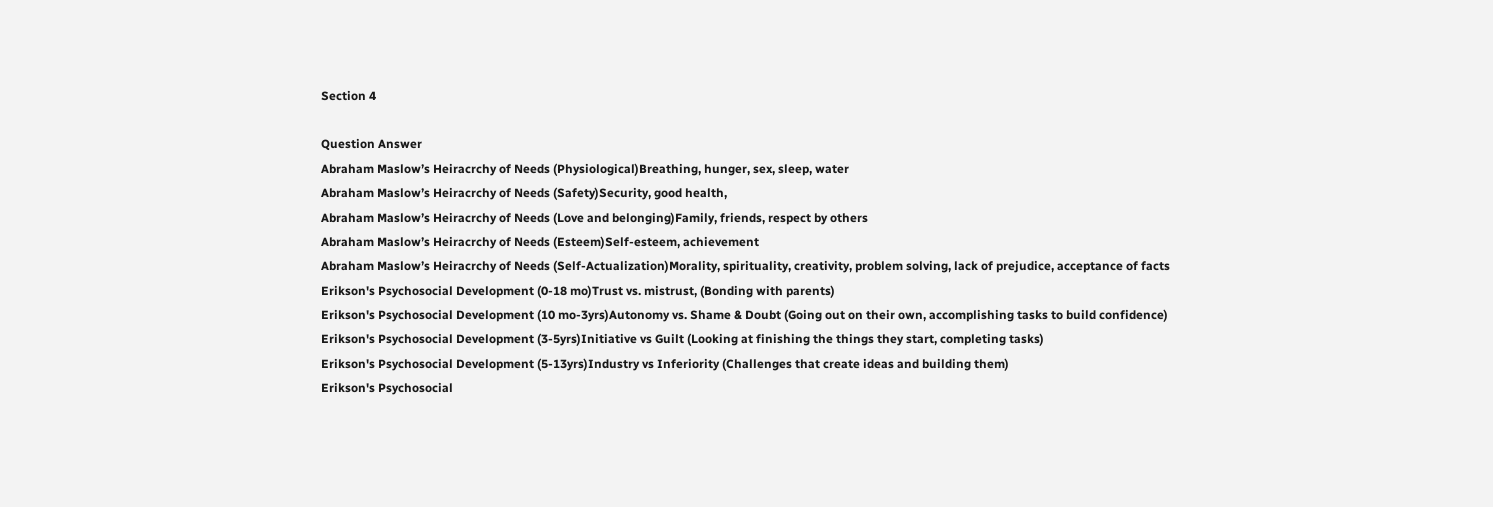Section 4

Question Answer
Abraham Maslow’s Heiracrchy of Needs (Physiological)Breathing, hunger, sex, sleep, water
Abraham Maslow’s Heiracrchy of Needs (Safety)Security, good health,
Abraham Maslow’s Heiracrchy of Needs (Love and belonging)Family, friends, respect by others
Abraham Maslow’s Heiracrchy of Needs (Esteem)Self-esteem, achievement
Abraham Maslow’s Heiracrchy of Needs (Self-Actualization)Morality, spirituality, creativity, problem solving, lack of prejudice, acceptance of facts
Erikson's Psychosocial Development (0-18 mo)Trust vs. mistrust, (Bonding with parents)
Erikson's Psychosocial Development (10 mo-3yrs)Autonomy vs. Shame & Doubt (Going out on their own, accomplishing tasks to build confidence)
Erikson's Psychosocial Development (3-5yrs)Initiative vs Guilt (Looking at finishing the things they start, completing tasks)
Erikson's Psychosocial Development (5-13yrs)Industry vs Inferiority (Challenges that create ideas and building them)
Erikson's Psychosocial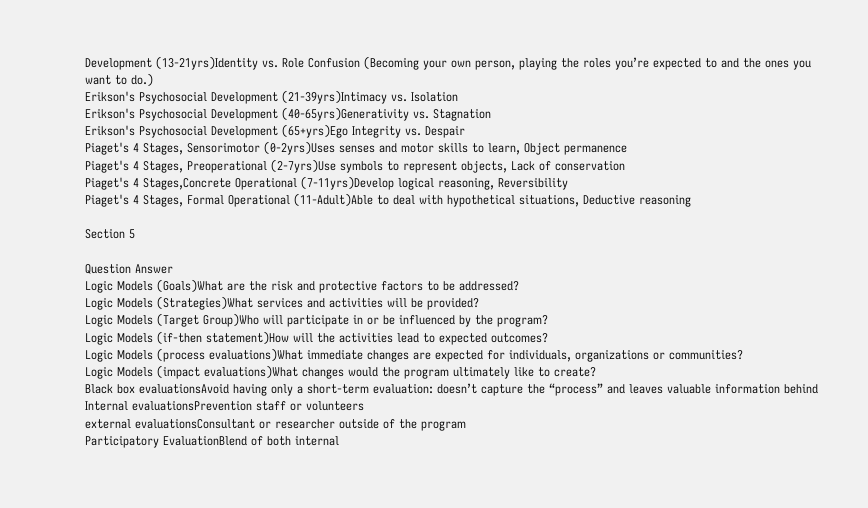Development (13-21yrs)Identity vs. Role Confusion (Becoming your own person, playing the roles you’re expected to and the ones you want to do.)
Erikson's Psychosocial Development (21-39yrs)Intimacy vs. Isolation
Erikson's Psychosocial Development (40-65yrs)Generativity vs. Stagnation
Erikson's Psychosocial Development (65+yrs)Ego Integrity vs. Despair
Piaget's 4 Stages, Sensorimotor (0-2yrs)Uses senses and motor skills to learn, Object permanence
Piaget's 4 Stages, Preoperational (2-7yrs)Use symbols to represent objects, Lack of conservation
Piaget's 4 Stages,Concrete Operational (7-11yrs)Develop logical reasoning, Reversibility
Piaget's 4 Stages, Formal Operational (11-Adult)Able to deal with hypothetical situations, Deductive reasoning

Section 5

Question Answer
Logic Models (Goals)What are the risk and protective factors to be addressed?
Logic Models (Strategies)What services and activities will be provided?
Logic Models (Target Group)Who will participate in or be influenced by the program?
Logic Models (if-then statement)How will the activities lead to expected outcomes?
Logic Models (process evaluations)What immediate changes are expected for individuals, organizations or communities?
Logic Models (impact evaluations)What changes would the program ultimately like to create?
Black box evaluationsAvoid having only a short-term evaluation: doesn’t capture the “process” and leaves valuable information behind
Internal evaluationsPrevention staff or volunteers
external evaluationsConsultant or researcher outside of the program
Participatory EvaluationBlend of both internal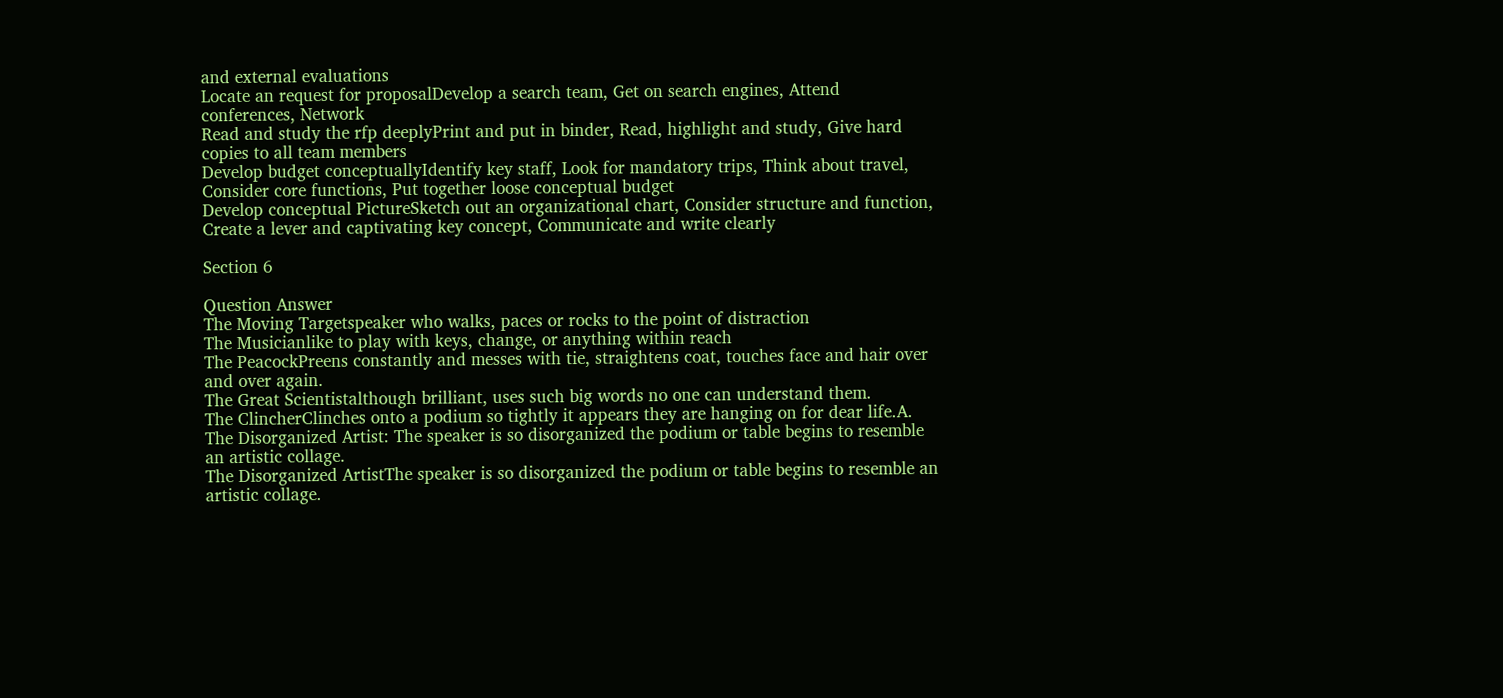and external evaluations
Locate an request for proposalDevelop a search team, Get on search engines, Attend conferences, Network
Read and study the rfp deeplyPrint and put in binder, Read, highlight and study, Give hard copies to all team members
Develop budget conceptuallyIdentify key staff, Look for mandatory trips, Think about travel, Consider core functions, Put together loose conceptual budget
Develop conceptual PictureSketch out an organizational chart, Consider structure and function, Create a lever and captivating key concept, Communicate and write clearly

Section 6

Question Answer
The Moving Targetspeaker who walks, paces or rocks to the point of distraction
The Musicianlike to play with keys, change, or anything within reach
The PeacockPreens constantly and messes with tie, straightens coat, touches face and hair over and over again.
The Great Scientistalthough brilliant, uses such big words no one can understand them.
The ClincherClinches onto a podium so tightly it appears they are hanging on for dear life.A. The Disorganized Artist: The speaker is so disorganized the podium or table begins to resemble an artistic collage.
The Disorganized ArtistThe speaker is so disorganized the podium or table begins to resemble an artistic collage.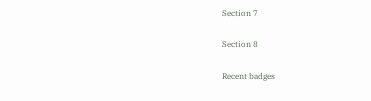Section 7

Section 8

Recent badges